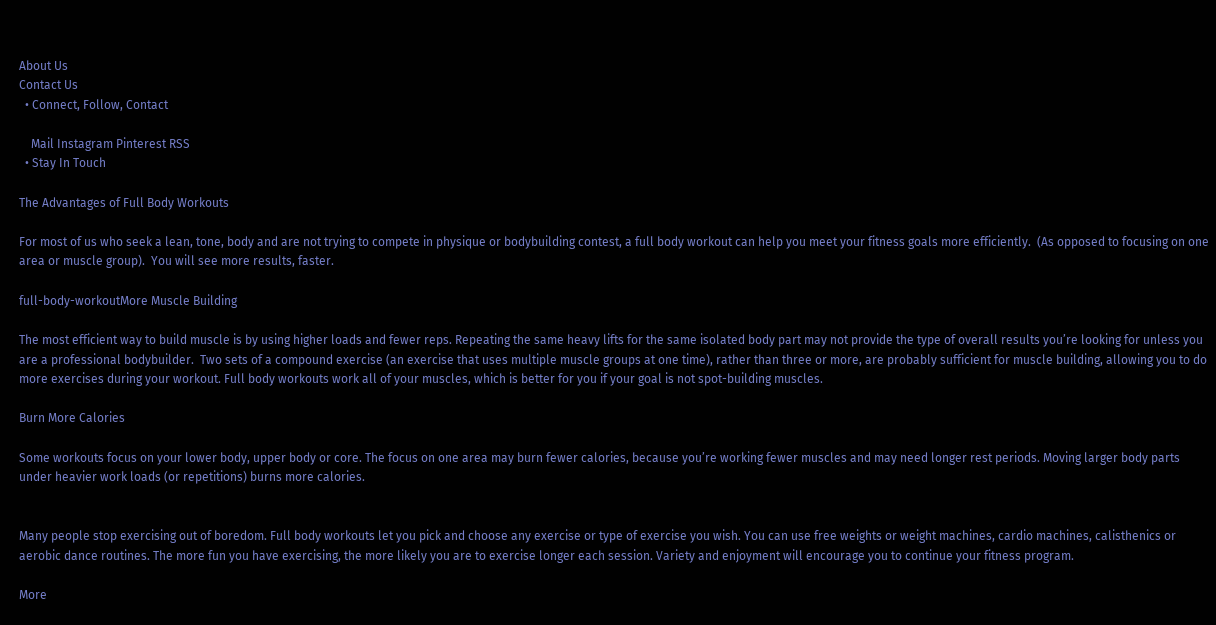About Us
Contact Us
  • Connect, Follow, Contact

    Mail Instagram Pinterest RSS
  • Stay In Touch

The Advantages of Full Body Workouts

For most of us who seek a lean, tone, body and are not trying to compete in physique or bodybuilding contest, a full body workout can help you meet your fitness goals more efficiently.  (As opposed to focusing on one area or muscle group).  You will see more results, faster.

full-body-workoutMore Muscle Building

The most efficient way to build muscle is by using higher loads and fewer reps. Repeating the same heavy lifts for the same isolated body part may not provide the type of overall results you’re looking for unless you are a professional bodybuilder.  Two sets of a compound exercise (an exercise that uses multiple muscle groups at one time), rather than three or more, are probably sufficient for muscle building, allowing you to do more exercises during your workout. Full body workouts work all of your muscles, which is better for you if your goal is not spot-building muscles.

Burn More Calories

Some workouts focus on your lower body, upper body or core. The focus on one area may burn fewer calories, because you’re working fewer muscles and may need longer rest periods. Moving larger body parts under heavier work loads (or repetitions) burns more calories.


Many people stop exercising out of boredom. Full body workouts let you pick and choose any exercise or type of exercise you wish. You can use free weights or weight machines, cardio machines, calisthenics or aerobic dance routines. The more fun you have exercising, the more likely you are to exercise longer each session. Variety and enjoyment will encourage you to continue your fitness program.

More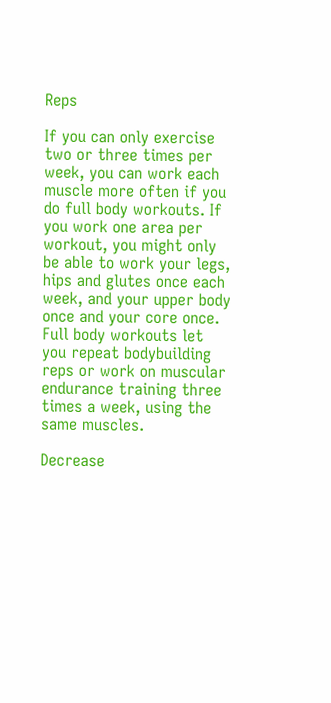Reps

If you can only exercise two or three times per week, you can work each muscle more often if you do full body workouts. If you work one area per workout, you might only be able to work your legs, hips and glutes once each week, and your upper body once and your core once.  Full body workouts let you repeat bodybuilding reps or work on muscular endurance training three times a week, using the same muscles.

Decrease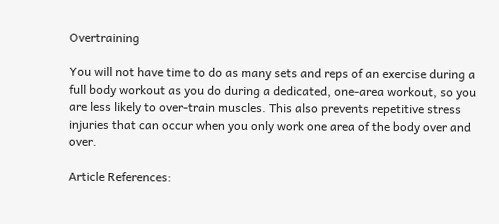Overtraining

You will not have time to do as many sets and reps of an exercise during a full body workout as you do during a dedicated, one-area workout, so you are less likely to over-train muscles. This also prevents repetitive stress injuries that can occur when you only work one area of the body over and over.

Article References: